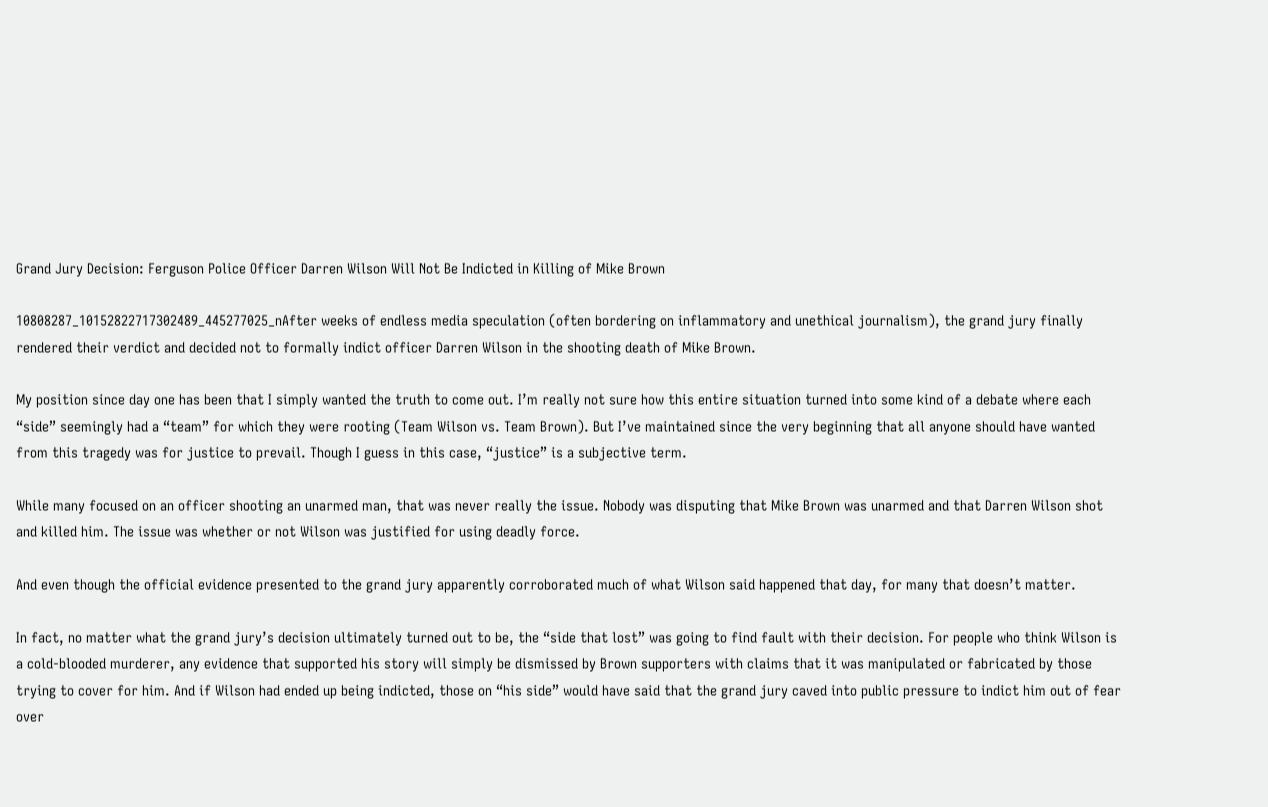Grand Jury Decision: Ferguson Police Officer Darren Wilson Will Not Be Indicted in Killing of Mike Brown

10808287_10152822717302489_445277025_nAfter weeks of endless media speculation (often bordering on inflammatory and unethical journalism), the grand jury finally rendered their verdict and decided not to formally indict officer Darren Wilson in the shooting death of Mike Brown.

My position since day one has been that I simply wanted the truth to come out. I’m really not sure how this entire situation turned into some kind of a debate where each “side” seemingly had a “team” for which they were rooting (Team Wilson vs. Team Brown). But I’ve maintained since the very beginning that all anyone should have wanted from this tragedy was for justice to prevail. Though I guess in this case, “justice” is a subjective term.

While many focused on an officer shooting an unarmed man, that was never really the issue. Nobody was disputing that Mike Brown was unarmed and that Darren Wilson shot and killed him. The issue was whether or not Wilson was justified for using deadly force.

And even though the official evidence presented to the grand jury apparently corroborated much of what Wilson said happened that day, for many that doesn’t matter.

In fact, no matter what the grand jury’s decision ultimately turned out to be, the “side that lost” was going to find fault with their decision. For people who think Wilson is a cold-blooded murderer, any evidence that supported his story will simply be dismissed by Brown supporters with claims that it was manipulated or fabricated by those trying to cover for him. And if Wilson had ended up being indicted, those on “his side” would have said that the grand jury caved into public pressure to indict him out of fear over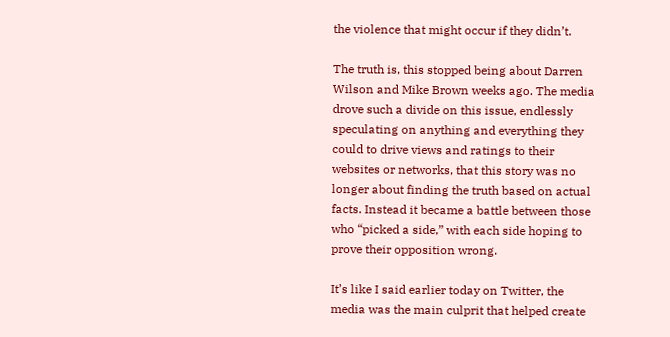the violence that might occur if they didn’t.

The truth is, this stopped being about Darren Wilson and Mike Brown weeks ago. The media drove such a divide on this issue, endlessly speculating on anything and everything they could to drive views and ratings to their websites or networks, that this story was no longer about finding the truth based on actual facts. Instead it became a battle between those who “picked a side,” with each side hoping to prove their opposition wrong.

It’s like I said earlier today on Twitter, the media was the main culprit that helped create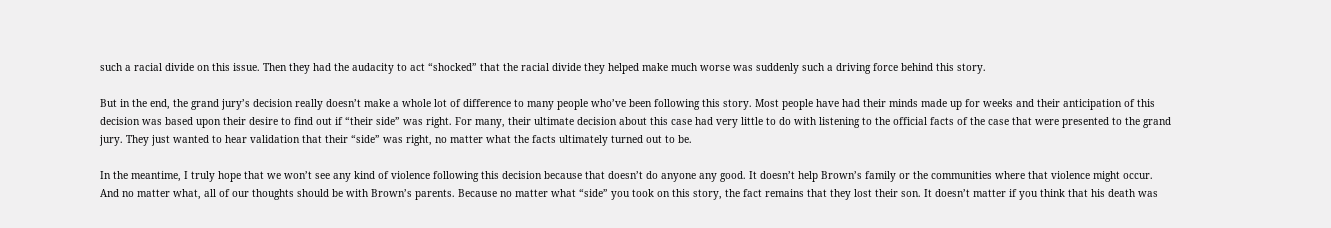such a racial divide on this issue. Then they had the audacity to act “shocked” that the racial divide they helped make much worse was suddenly such a driving force behind this story.

But in the end, the grand jury’s decision really doesn’t make a whole lot of difference to many people who’ve been following this story. Most people have had their minds made up for weeks and their anticipation of this decision was based upon their desire to find out if “their side” was right. For many, their ultimate decision about this case had very little to do with listening to the official facts of the case that were presented to the grand jury. They just wanted to hear validation that their “side” was right, no matter what the facts ultimately turned out to be.

In the meantime, I truly hope that we won’t see any kind of violence following this decision because that doesn’t do anyone any good. It doesn’t help Brown’s family or the communities where that violence might occur. And no matter what, all of our thoughts should be with Brown’s parents. Because no matter what “side” you took on this story, the fact remains that they lost their son. It doesn’t matter if you think that his death was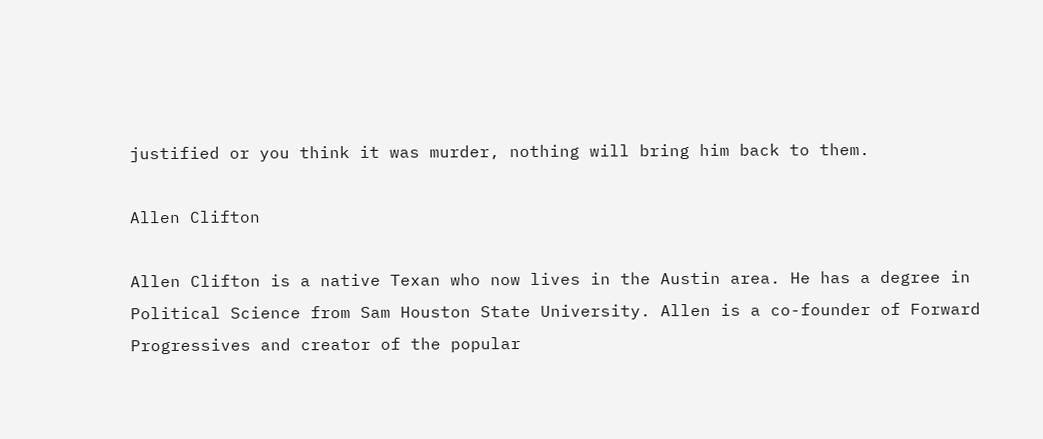justified or you think it was murder, nothing will bring him back to them.

Allen Clifton

Allen Clifton is a native Texan who now lives in the Austin area. He has a degree in Political Science from Sam Houston State University. Allen is a co-founder of Forward Progressives and creator of the popular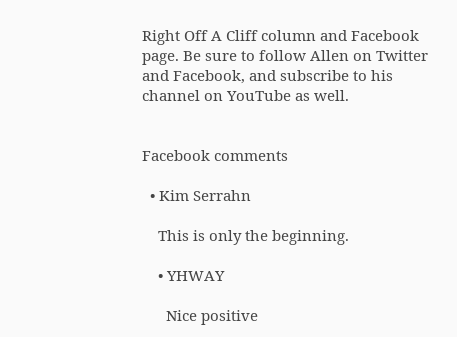Right Off A Cliff column and Facebook page. Be sure to follow Allen on Twitter and Facebook, and subscribe to his channel on YouTube as well.


Facebook comments

  • Kim Serrahn

    This is only the beginning.

    • YHWAY

      Nice positive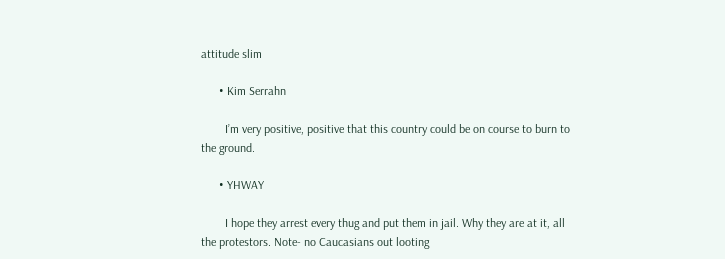attitude slim

      • Kim Serrahn

        I’m very positive, positive that this country could be on course to burn to the ground.

      • YHWAY

        I hope they arrest every thug and put them in jail. Why they are at it, all the protestors. Note- no Caucasians out looting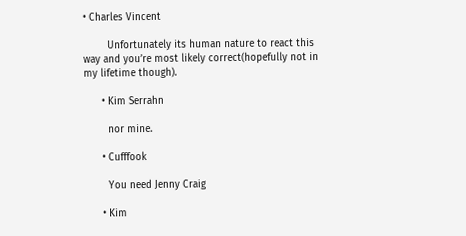• Charles Vincent

        Unfortunately its human nature to react this way and you’re most likely correct(hopefully not in my lifetime though).

      • Kim Serrahn

        nor mine.

      • Cufffook

        You need Jenny Craig

      • Kim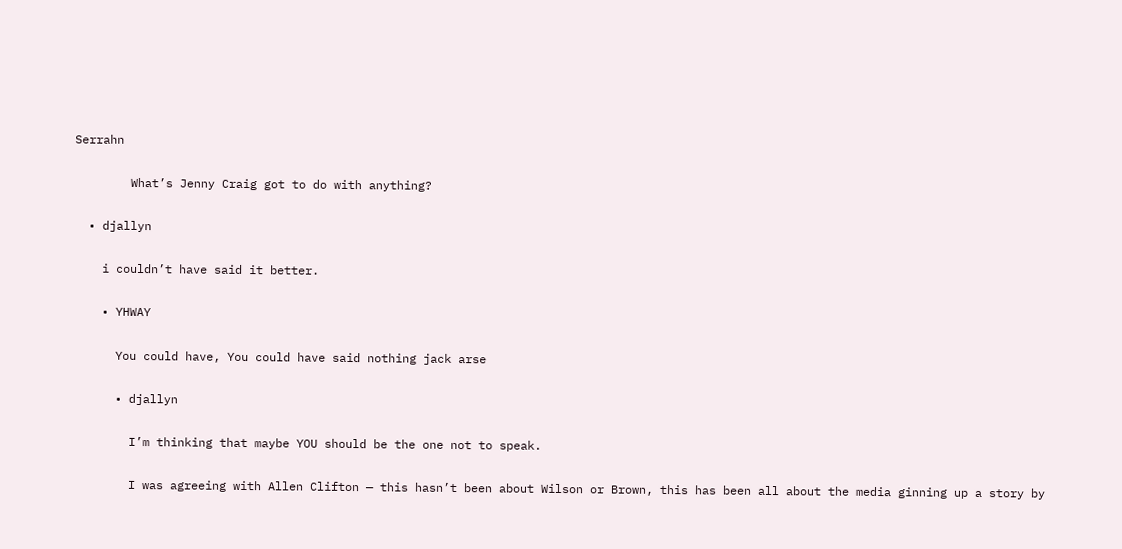Serrahn

        What’s Jenny Craig got to do with anything?

  • djallyn

    i couldn’t have said it better.

    • YHWAY

      You could have, You could have said nothing jack arse

      • djallyn

        I’m thinking that maybe YOU should be the one not to speak.

        I was agreeing with Allen Clifton — this hasn’t been about Wilson or Brown, this has been all about the media ginning up a story by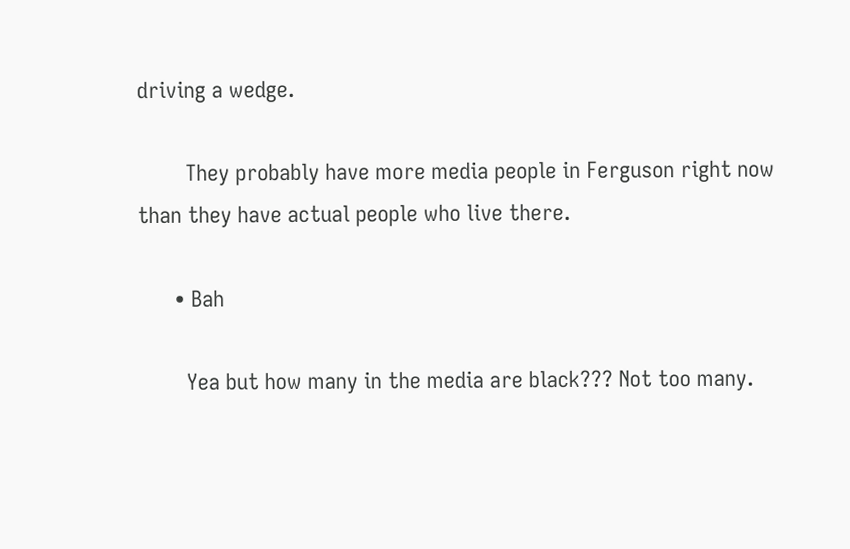driving a wedge.

        They probably have more media people in Ferguson right now than they have actual people who live there.

      • Bah

        Yea but how many in the media are black??? Not too many.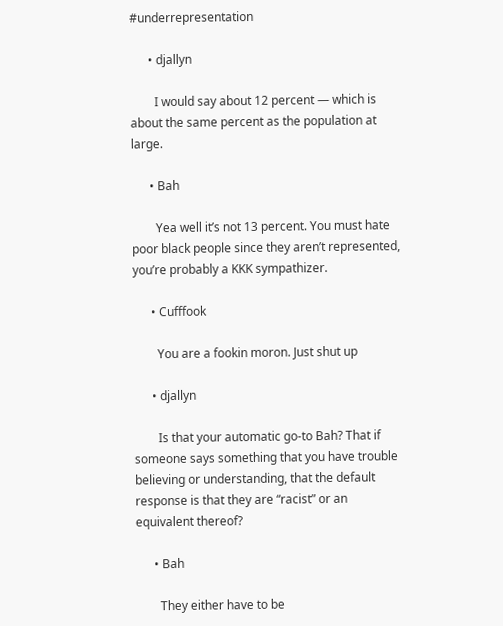#underrepresentation

      • djallyn

        I would say about 12 percent — which is about the same percent as the population at large.

      • Bah

        Yea well it’s not 13 percent. You must hate poor black people since they aren’t represented, you’re probably a KKK sympathizer.

      • Cufffook

        You are a fookin moron. Just shut up

      • djallyn

        Is that your automatic go-to Bah? That if someone says something that you have trouble believing or understanding, that the default response is that they are “racist” or an equivalent thereof?

      • Bah

        They either have to be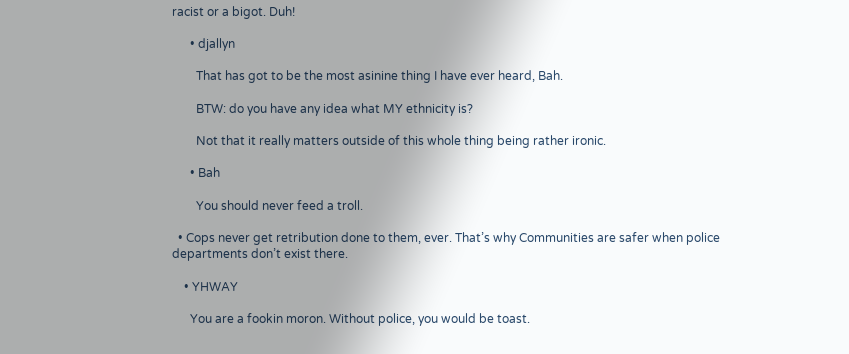racist or a bigot. Duh!

      • djallyn

        That has got to be the most asinine thing I have ever heard, Bah.

        BTW: do you have any idea what MY ethnicity is?

        Not that it really matters outside of this whole thing being rather ironic.

      • Bah

        You should never feed a troll.

  • Cops never get retribution done to them, ever. That’s why Communities are safer when police departments don’t exist there.

    • YHWAY

      You are a fookin moron. Without police, you would be toast.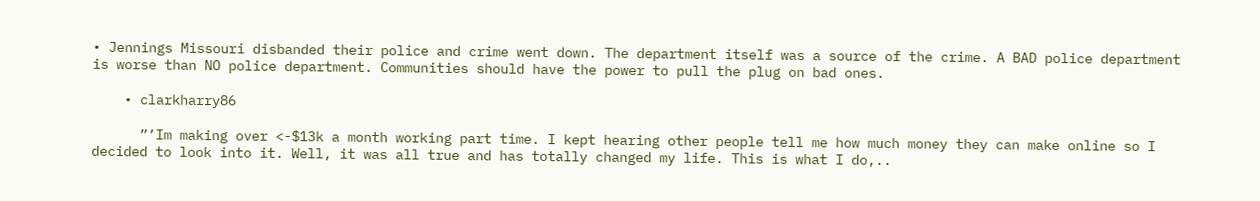• Jennings Missouri disbanded their police and crime went down. The department itself was a source of the crime. A BAD police department is worse than NO police department. Communities should have the power to pull the plug on bad ones.

    • clarkharry86

      ”’Im making over <-$13k a month working part time. I kept hearing other people tell me how much money they can make online so I decided to look into it. Well, it was all true and has totally changed my life. This is what I do,..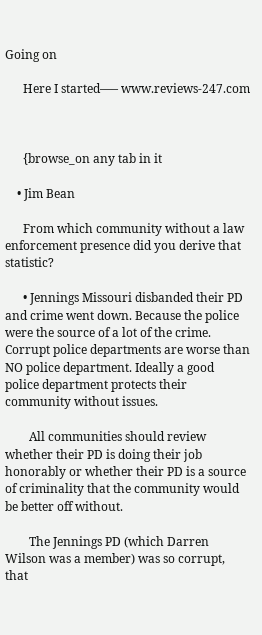Going on

      Here I started—– www.reviews-247.com



      {browse_on any tab in it

    • Jim Bean

      From which community without a law enforcement presence did you derive that statistic?

      • Jennings Missouri disbanded their PD and crime went down. Because the police were the source of a lot of the crime. Corrupt police departments are worse than NO police department. Ideally a good police department protects their community without issues.

        All communities should review whether their PD is doing their job honorably or whether their PD is a source of criminality that the community would be better off without.

        The Jennings PD (which Darren Wilson was a member) was so corrupt, that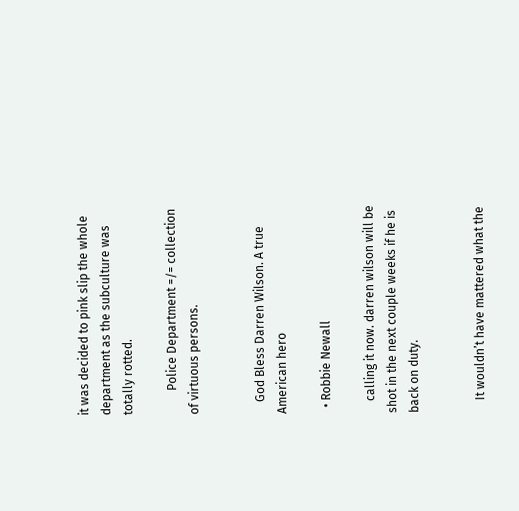it was decided to pink slip the whole department as the subculture was totally rotted.

        Police Department =/= collection of virtuous persons.


    God Bless Darren Wilson. A true American hero

  • Robbie Newall

    calling it now. darren wilson will be shot in the next couple weeks if he is back on duty.


    It wouldn’t have mattered what the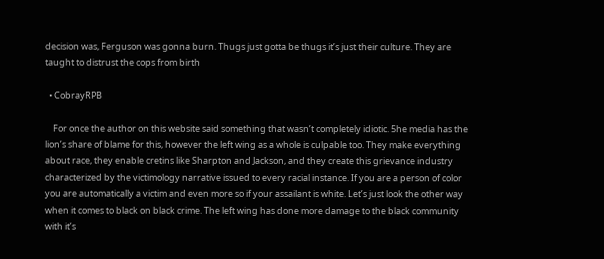decision was, Ferguson was gonna burn. Thugs just gotta be thugs it’s just their culture. They are taught to distrust the cops from birth

  • CobrayRPB

    For once the author on this website said something that wasn’t completely idiotic. 5he media has the lion’s share of blame for this, however the left wing as a whole is culpable too. They make everything about race, they enable cretins like Sharpton and Jackson, and they create this grievance industry characterized by the victimology narrative issued to every racial instance. If you are a person of color you are automatically a victim and even more so if your assailant is white. Let’s just look the other way when it comes to black on black crime. The left wing has done more damage to the black community with it’s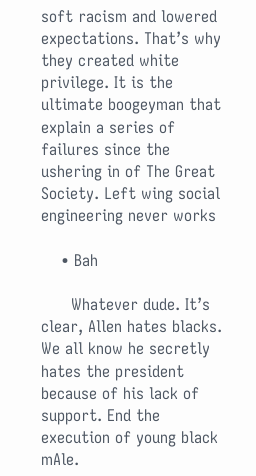soft racism and lowered expectations. That’s why they created white privilege. It is the ultimate boogeyman that explain a series of failures since the ushering in of The Great Society. Left wing social engineering never works

    • Bah

      Whatever dude. It’s clear, Allen hates blacks. We all know he secretly hates the president because of his lack of support. End the execution of young black mAle.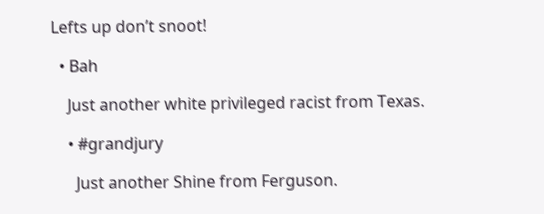Lefts up don’t snoot!

  • Bah

    Just another white privileged racist from Texas.

    • #grandjury

      Just another Shine from Ferguson.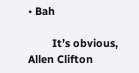• Bah

        It’s obvious, Allen Clifton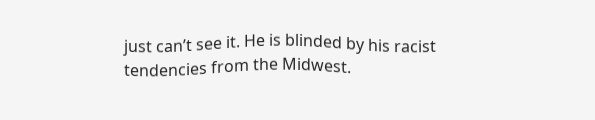just can’t see it. He is blinded by his racist tendencies from the Midwest.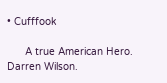• Cufffook

      A true American Hero. Darren Wilson.